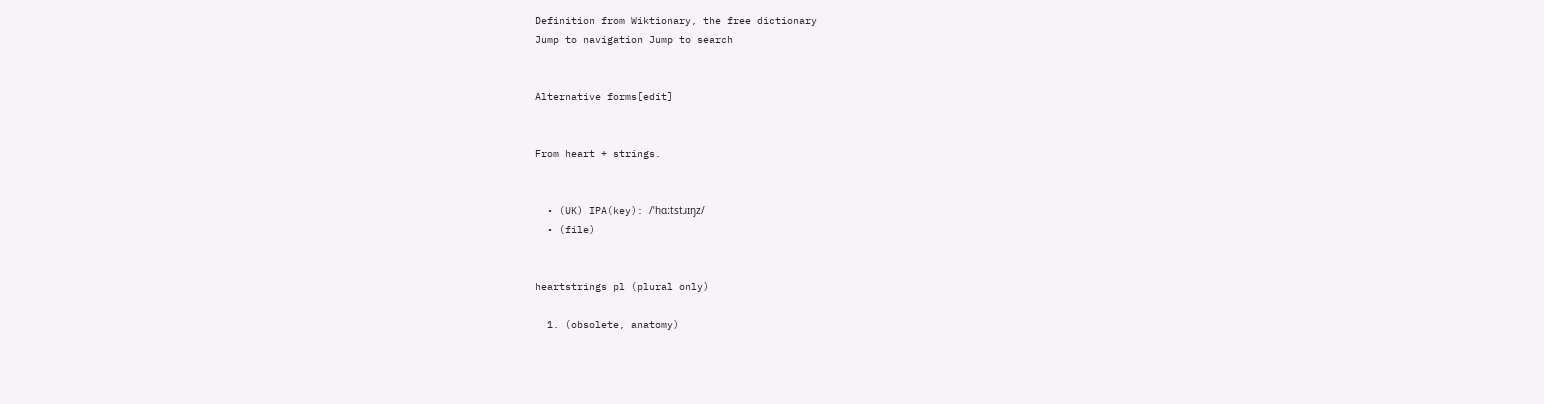Definition from Wiktionary, the free dictionary
Jump to navigation Jump to search


Alternative forms[edit]


From heart + strings.


  • (UK) IPA(key): /ˈhɑːtstɹɪŋz/
  • (file)


heartstrings pl (plural only)

  1. (obsolete, anatomy)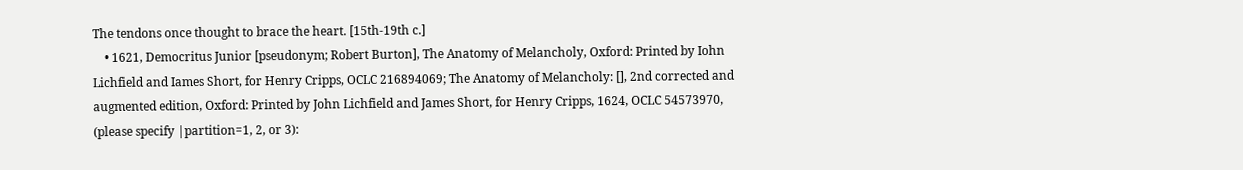The tendons once thought to brace the heart. [15th-19th c.]
    • 1621, Democritus Junior [pseudonym; Robert Burton], The Anatomy of Melancholy, Oxford: Printed by Iohn Lichfield and Iames Short, for Henry Cripps, OCLC 216894069; The Anatomy of Melancholy: [], 2nd corrected and augmented edition, Oxford: Printed by John Lichfield and James Short, for Henry Cripps, 1624, OCLC 54573970, (please specify |partition=1, 2, or 3):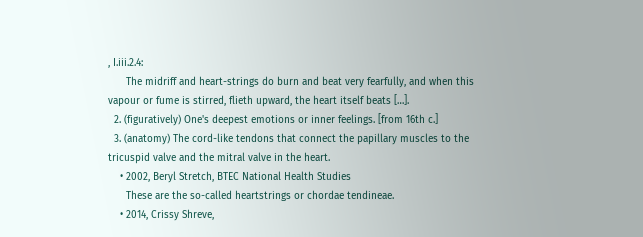, I.iii.2.4:
      The midriff and heart-strings do burn and beat very fearfully, and when this vapour or fume is stirred, flieth upward, the heart itself beats […].
  2. (figuratively) One's deepest emotions or inner feelings. [from 16th c.]
  3. (anatomy) The cord-like tendons that connect the papillary muscles to the tricuspid valve and the mitral valve in the heart.
    • 2002, Beryl Stretch, BTEC National Health Studies
      These are the so-called heartstrings or chordae tendineae.
    • 2014, Crissy Shreve,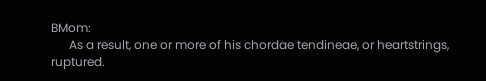BMom:
      As a result, one or more of his chordae tendineae, or heartstrings, ruptured.